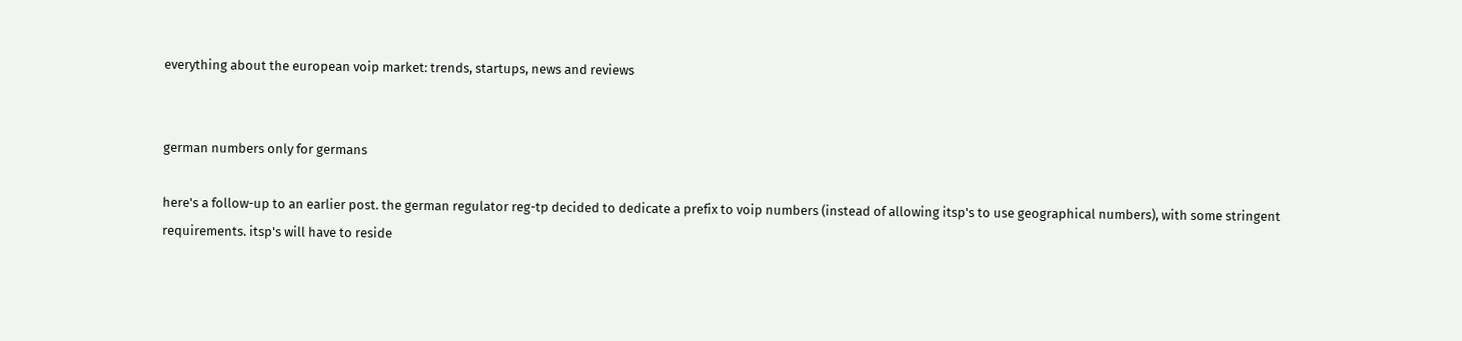everything about the european voip market: trends, startups, news and reviews


german numbers only for germans

here's a follow-up to an earlier post. the german regulator reg-tp decided to dedicate a prefix to voip numbers (instead of allowing itsp's to use geographical numbers), with some stringent requirements. itsp's will have to reside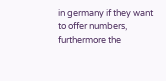in germany if they want to offer numbers, furthermore the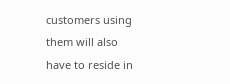customers using them will also have to reside in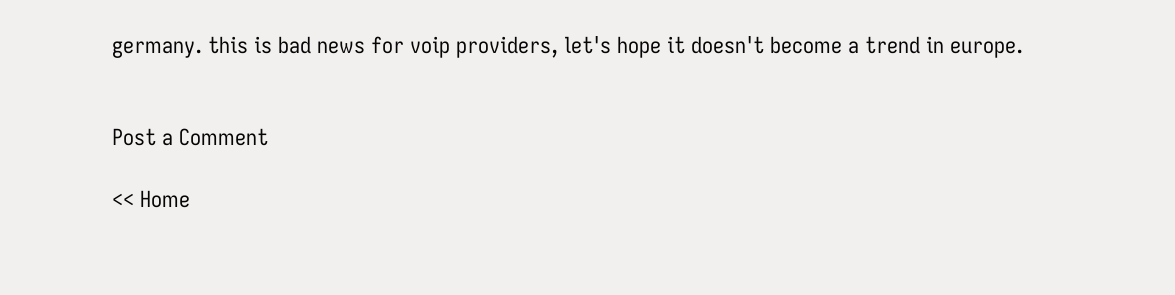germany. this is bad news for voip providers, let's hope it doesn't become a trend in europe.


Post a Comment

<< Home